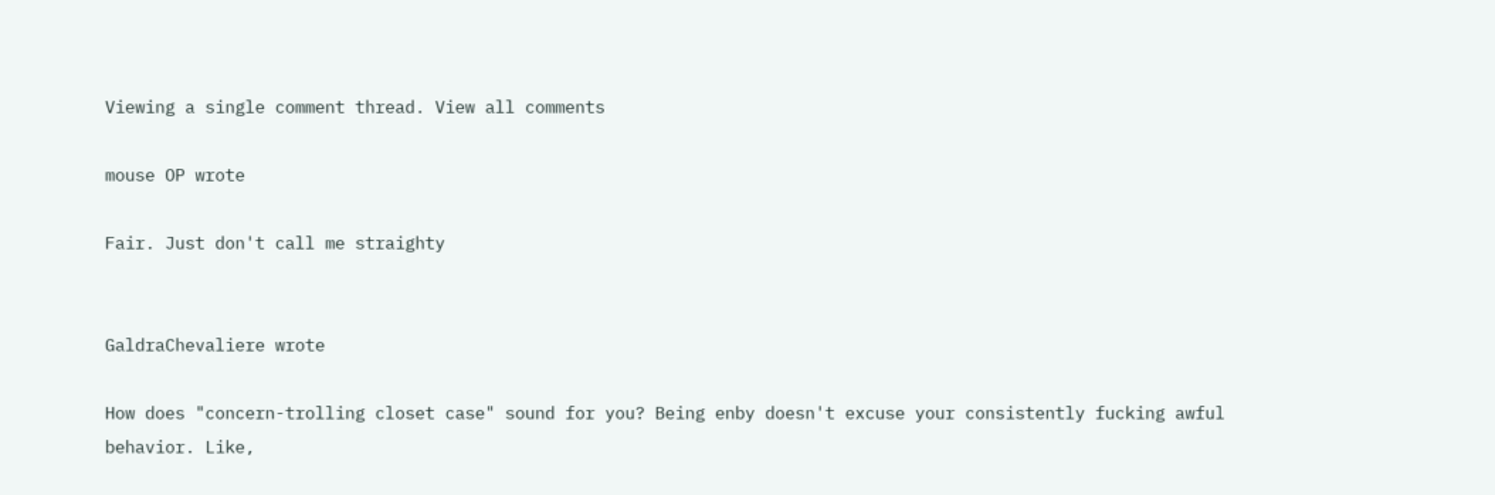Viewing a single comment thread. View all comments

mouse OP wrote

Fair. Just don't call me straighty


GaldraChevaliere wrote

How does "concern-trolling closet case" sound for you? Being enby doesn't excuse your consistently fucking awful behavior. Like,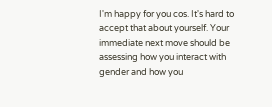I'm happy for you cos. It's hard to accept that about yourself. Your immediate next move should be assessing how you interact with gender and how you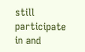still participate in and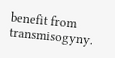benefit from transmisogyny.